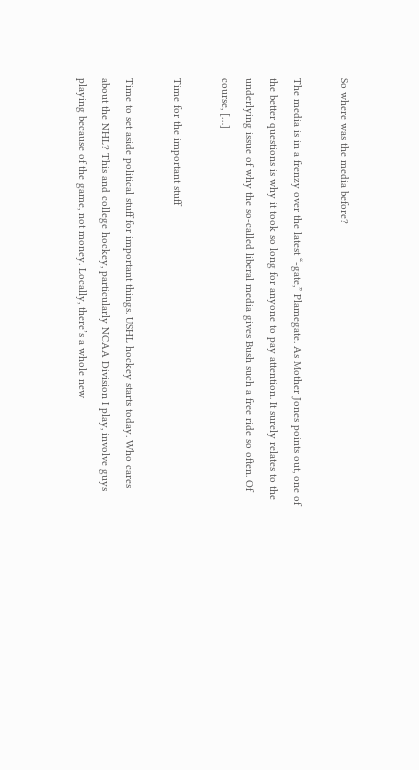So where was the media before?

The media is in a frenzy over the latest “-gate,” Plamegate. As Mother Jones points out, one of the better questions is why it took so long for anyone to pay attention. It surely relates to the underlying issue of why the so-called liberal media gives Bush such a free ride so often. Of course, […]

Time for the important stuff

Time to set aside political stuff for important things. USHL hockey starts today. Who cares about the NHL? This and college hockey, particularly NCAA Division I play, involve guys playing because of the game, not money. Locally, there’s a whole new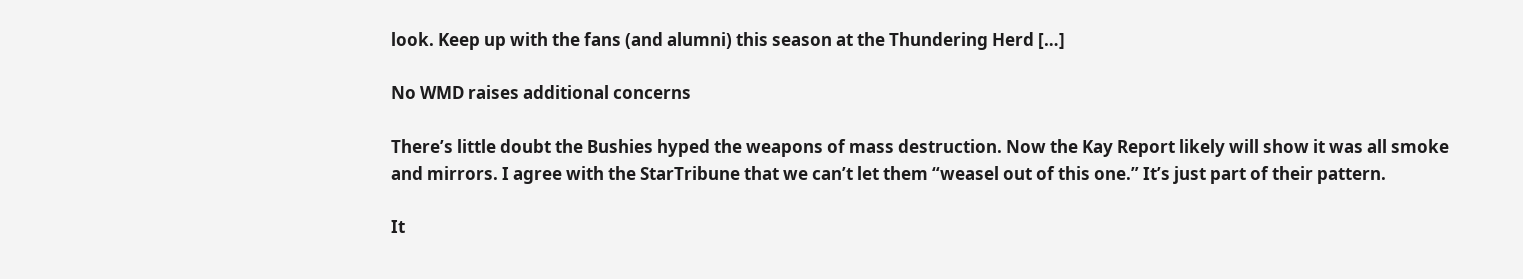look. Keep up with the fans (and alumni) this season at the Thundering Herd […]

No WMD raises additional concerns

There’s little doubt the Bushies hyped the weapons of mass destruction. Now the Kay Report likely will show it was all smoke and mirrors. I agree with the StarTribune that we can’t let them “weasel out of this one.” It’s just part of their pattern.

It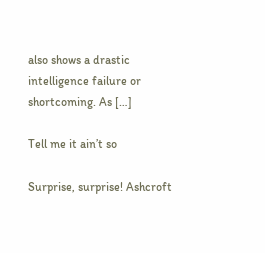also shows a drastic intelligence failure or shortcoming. As […]

Tell me it ain’t so

Surprise, surprise! Ashcroft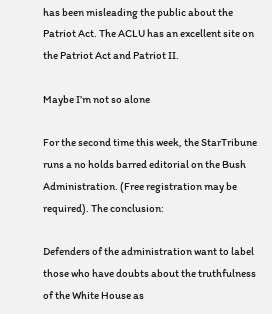has been misleading the public about the Patriot Act. The ACLU has an excellent site on the Patriot Act and Patriot II.

Maybe I’m not so alone

For the second time this week, the StarTribune runs a no holds barred editorial on the Bush Administration. (Free registration may be required). The conclusion:

Defenders of the administration want to label those who have doubts about the truthfulness of the White House as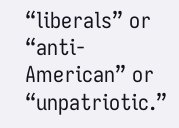“liberals” or “anti-American” or “unpatriotic.”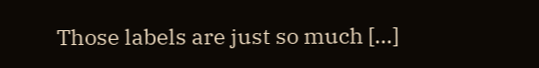Those labels are just so much […]